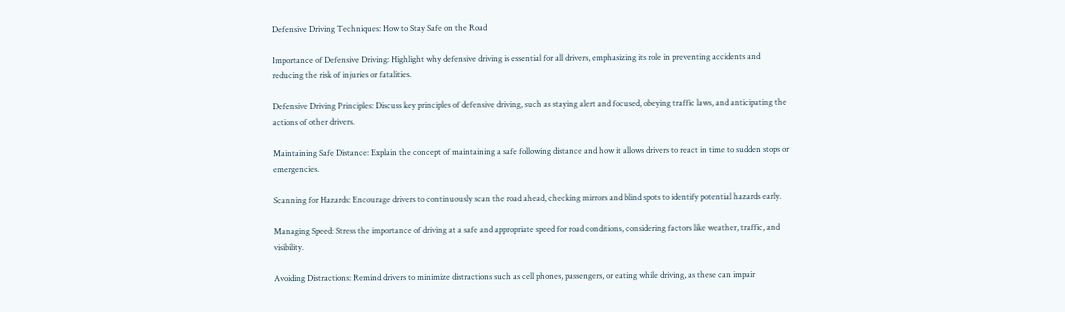Defensive Driving Techniques: How to Stay Safe on the Road

Importance of Defensive Driving: Highlight why defensive driving is essential for all drivers, emphasizing its role in preventing accidents and reducing the risk of injuries or fatalities.

Defensive Driving Principles: Discuss key principles of defensive driving, such as staying alert and focused, obeying traffic laws, and anticipating the actions of other drivers.

Maintaining Safe Distance: Explain the concept of maintaining a safe following distance and how it allows drivers to react in time to sudden stops or emergencies.

Scanning for Hazards: Encourage drivers to continuously scan the road ahead, checking mirrors and blind spots to identify potential hazards early.

Managing Speed: Stress the importance of driving at a safe and appropriate speed for road conditions, considering factors like weather, traffic, and visibility.

Avoiding Distractions: Remind drivers to minimize distractions such as cell phones, passengers, or eating while driving, as these can impair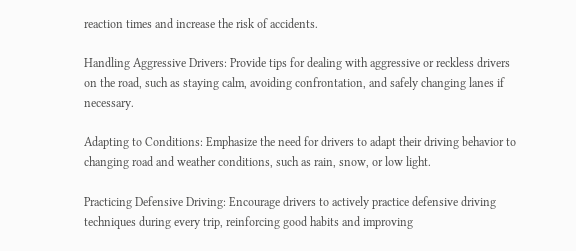reaction times and increase the risk of accidents.

Handling Aggressive Drivers: Provide tips for dealing with aggressive or reckless drivers on the road, such as staying calm, avoiding confrontation, and safely changing lanes if necessary.

Adapting to Conditions: Emphasize the need for drivers to adapt their driving behavior to changing road and weather conditions, such as rain, snow, or low light.

Practicing Defensive Driving: Encourage drivers to actively practice defensive driving techniques during every trip, reinforcing good habits and improving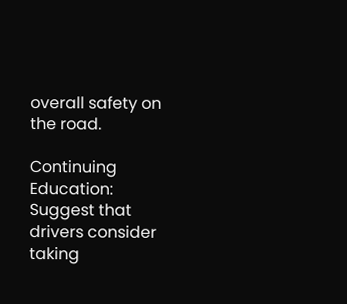overall safety on the road.

Continuing Education: Suggest that drivers consider taking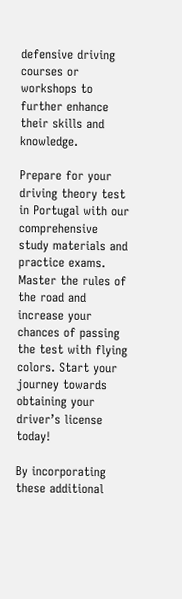defensive driving courses or workshops to further enhance their skills and knowledge.

Prepare for your driving theory test in Portugal with our comprehensive study materials and practice exams. Master the rules of the road and increase your chances of passing the test with flying colors. Start your journey towards obtaining your driver’s license today!

By incorporating these additional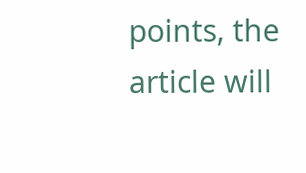points, the article will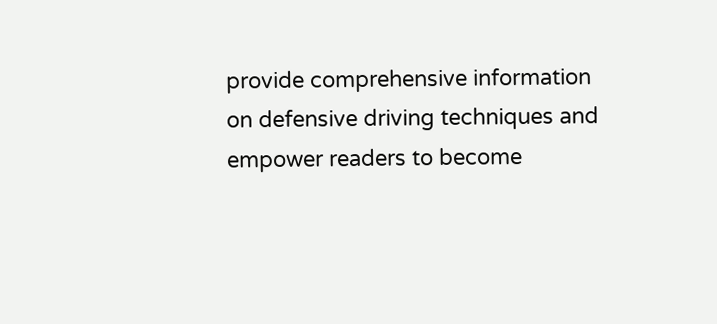provide comprehensive information on defensive driving techniques and empower readers to become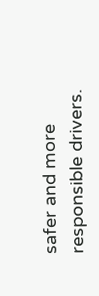safer and more responsible drivers.